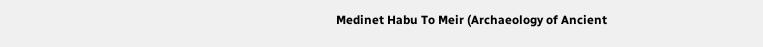Medinet Habu To Meir (Archaeology of Ancient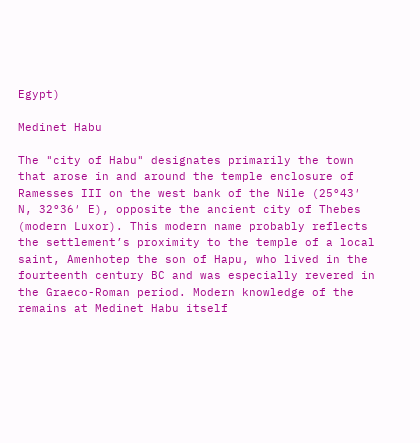Egypt)

Medinet Habu

The "city of Habu" designates primarily the town that arose in and around the temple enclosure of Ramesses III on the west bank of the Nile (25°43′ N, 32°36′ E), opposite the ancient city of Thebes (modern Luxor). This modern name probably reflects the settlement’s proximity to the temple of a local saint, Amenhotep the son of Hapu, who lived in the fourteenth century BC and was especially revered in the Graeco-Roman period. Modern knowledge of the remains at Medinet Habu itself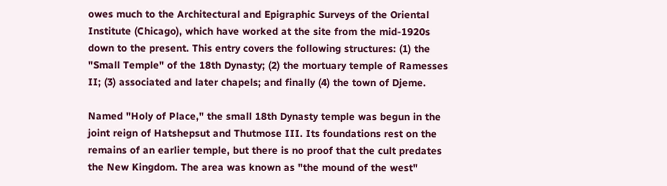owes much to the Architectural and Epigraphic Surveys of the Oriental Institute (Chicago), which have worked at the site from the mid-1920s down to the present. This entry covers the following structures: (1) the "Small Temple" of the 18th Dynasty; (2) the mortuary temple of Ramesses II; (3) associated and later chapels; and finally (4) the town of Djeme.

Named "Holy of Place," the small 18th Dynasty temple was begun in the joint reign of Hatshepsut and Thutmose III. Its foundations rest on the remains of an earlier temple, but there is no proof that the cult predates the New Kingdom. The area was known as "the mound of the west"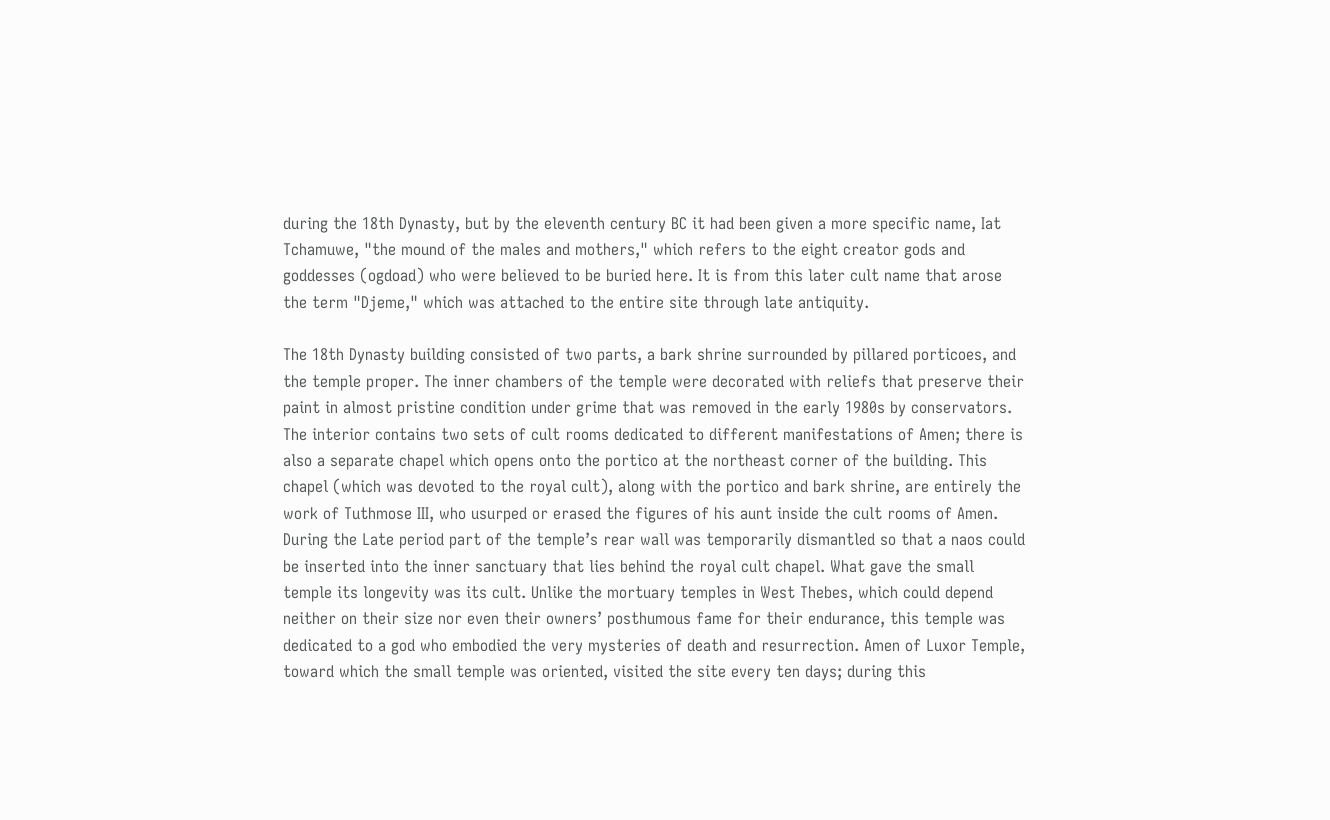during the 18th Dynasty, but by the eleventh century BC it had been given a more specific name, Iat Tchamuwe, "the mound of the males and mothers," which refers to the eight creator gods and goddesses (ogdoad) who were believed to be buried here. It is from this later cult name that arose the term "Djeme," which was attached to the entire site through late antiquity.

The 18th Dynasty building consisted of two parts, a bark shrine surrounded by pillared porticoes, and the temple proper. The inner chambers of the temple were decorated with reliefs that preserve their paint in almost pristine condition under grime that was removed in the early 1980s by conservators. The interior contains two sets of cult rooms dedicated to different manifestations of Amen; there is also a separate chapel which opens onto the portico at the northeast corner of the building. This chapel (which was devoted to the royal cult), along with the portico and bark shrine, are entirely the work of Tuthmose III, who usurped or erased the figures of his aunt inside the cult rooms of Amen. During the Late period part of the temple’s rear wall was temporarily dismantled so that a naos could be inserted into the inner sanctuary that lies behind the royal cult chapel. What gave the small temple its longevity was its cult. Unlike the mortuary temples in West Thebes, which could depend neither on their size nor even their owners’ posthumous fame for their endurance, this temple was dedicated to a god who embodied the very mysteries of death and resurrection. Amen of Luxor Temple, toward which the small temple was oriented, visited the site every ten days; during this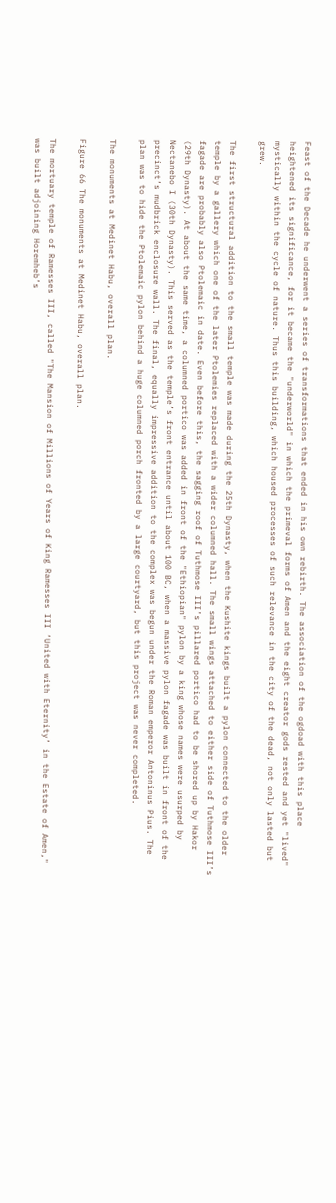Feast of the Decade he underwent a series of transformations that ended in his own rebirth. The association of the ogdoad with this place heightened its significance, for it became the "underworld" in which the primeval forms of Amen and the eight creator gods rested and yet "lived" mystically within the cycle of nature. Thus this building, which housed processes of such relevance in the city of the dead, not only lasted but grew.

The first structural addition to the small temple was made during the 25th Dynasty, when the Kushite kings built a pylon connected to the older temple by a gallery which one of the later Ptolemies replaced with a wider columned hall. The small wings attached to either side of Tuthmose III’s fagade are probably also Ptolemaic in date. Even before this, the sagging roof of Tuthmose III’s pillared portico had to be shored up by Hakor (29th Dynasty). At about the same time, a columned portico was added in front of the "Ethiopian" pylon by a king whose names were usurped by Nectanebo I (30th Dynasty). This served as the temple’s front entrance until about 100 BC, when a massive pylon fagade was built in front of the precinct’s mudbrick enclosure wall. The final, equally impressive addition to the complex was begun under the Roman emperor Antoninus Pius. The plan was to hide the Ptolemaic pylon behind a huge columned porch fronted by a large courtyard, but this project was never completed.

The monuments at Medinet Habu, overall plan.

Figure 66 The monuments at Medinet Habu, overall plan.

The mortuary temple of Ramesses III, called "The Mansion of Millions of Years of King Ramesses III ‘United with Eternity’ in the Estate of Amen," was built adjoining Horemheb’s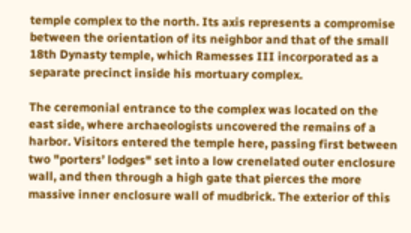temple complex to the north. Its axis represents a compromise between the orientation of its neighbor and that of the small 18th Dynasty temple, which Ramesses III incorporated as a separate precinct inside his mortuary complex.

The ceremonial entrance to the complex was located on the east side, where archaeologists uncovered the remains of a harbor. Visitors entered the temple here, passing first between two "porters’ lodges" set into a low crenelated outer enclosure wall, and then through a high gate that pierces the more massive inner enclosure wall of mudbrick. The exterior of this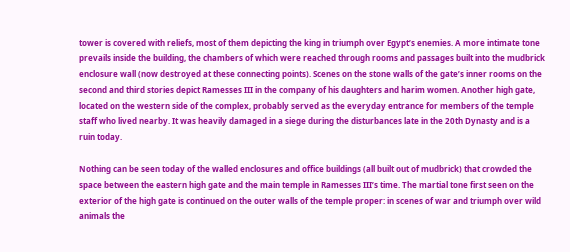tower is covered with reliefs, most of them depicting the king in triumph over Egypt’s enemies. A more intimate tone prevails inside the building, the chambers of which were reached through rooms and passages built into the mudbrick enclosure wall (now destroyed at these connecting points). Scenes on the stone walls of the gate’s inner rooms on the second and third stories depict Ramesses III in the company of his daughters and harim women. Another high gate, located on the western side of the complex, probably served as the everyday entrance for members of the temple staff who lived nearby. It was heavily damaged in a siege during the disturbances late in the 20th Dynasty and is a ruin today.

Nothing can be seen today of the walled enclosures and office buildings (all built out of mudbrick) that crowded the space between the eastern high gate and the main temple in Ramesses III’s time. The martial tone first seen on the exterior of the high gate is continued on the outer walls of the temple proper: in scenes of war and triumph over wild animals the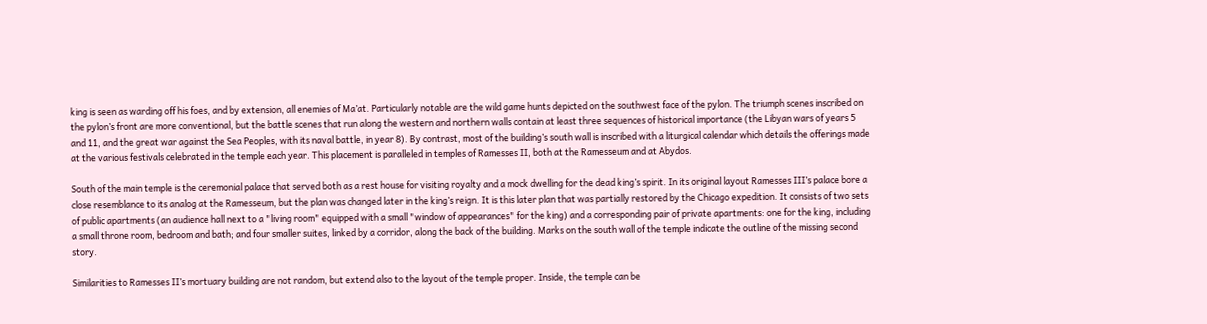king is seen as warding off his foes, and by extension, all enemies of Ma’at. Particularly notable are the wild game hunts depicted on the southwest face of the pylon. The triumph scenes inscribed on the pylon’s front are more conventional, but the battle scenes that run along the western and northern walls contain at least three sequences of historical importance (the Libyan wars of years 5 and 11, and the great war against the Sea Peoples, with its naval battle, in year 8). By contrast, most of the building’s south wall is inscribed with a liturgical calendar which details the offerings made at the various festivals celebrated in the temple each year. This placement is paralleled in temples of Ramesses II, both at the Ramesseum and at Abydos.

South of the main temple is the ceremonial palace that served both as a rest house for visiting royalty and a mock dwelling for the dead king’s spirit. In its original layout Ramesses III’s palace bore a close resemblance to its analog at the Ramesseum, but the plan was changed later in the king’s reign. It is this later plan that was partially restored by the Chicago expedition. It consists of two sets of public apartments (an audience hall next to a "living room" equipped with a small "window of appearances" for the king) and a corresponding pair of private apartments: one for the king, including a small throne room, bedroom and bath; and four smaller suites, linked by a corridor, along the back of the building. Marks on the south wall of the temple indicate the outline of the missing second story.

Similarities to Ramesses II’s mortuary building are not random, but extend also to the layout of the temple proper. Inside, the temple can be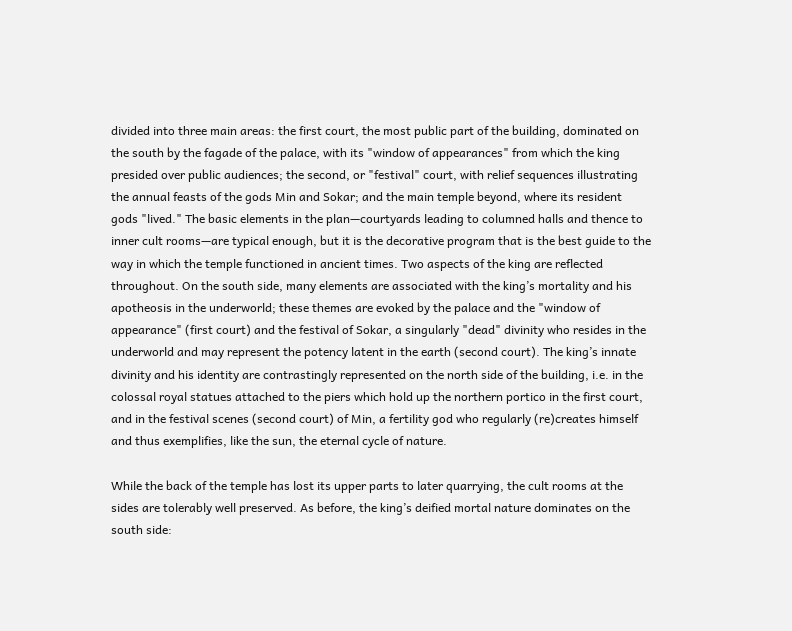divided into three main areas: the first court, the most public part of the building, dominated on the south by the fagade of the palace, with its "window of appearances" from which the king presided over public audiences; the second, or "festival" court, with relief sequences illustrating the annual feasts of the gods Min and Sokar; and the main temple beyond, where its resident gods "lived." The basic elements in the plan—courtyards leading to columned halls and thence to inner cult rooms—are typical enough, but it is the decorative program that is the best guide to the way in which the temple functioned in ancient times. Two aspects of the king are reflected throughout. On the south side, many elements are associated with the king’s mortality and his apotheosis in the underworld; these themes are evoked by the palace and the "window of appearance" (first court) and the festival of Sokar, a singularly "dead" divinity who resides in the underworld and may represent the potency latent in the earth (second court). The king’s innate divinity and his identity are contrastingly represented on the north side of the building, i.e. in the colossal royal statues attached to the piers which hold up the northern portico in the first court, and in the festival scenes (second court) of Min, a fertility god who regularly (re)creates himself and thus exemplifies, like the sun, the eternal cycle of nature.

While the back of the temple has lost its upper parts to later quarrying, the cult rooms at the sides are tolerably well preserved. As before, the king’s deified mortal nature dominates on the south side: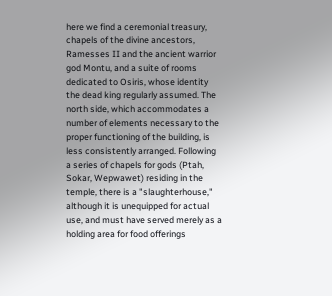here we find a ceremonial treasury, chapels of the divine ancestors, Ramesses II and the ancient warrior god Montu, and a suite of rooms dedicated to Osiris, whose identity the dead king regularly assumed. The north side, which accommodates a number of elements necessary to the proper functioning of the building, is less consistently arranged. Following a series of chapels for gods (Ptah, Sokar, Wepwawet) residing in the temple, there is a "slaughterhouse," although it is unequipped for actual use, and must have served merely as a holding area for food offerings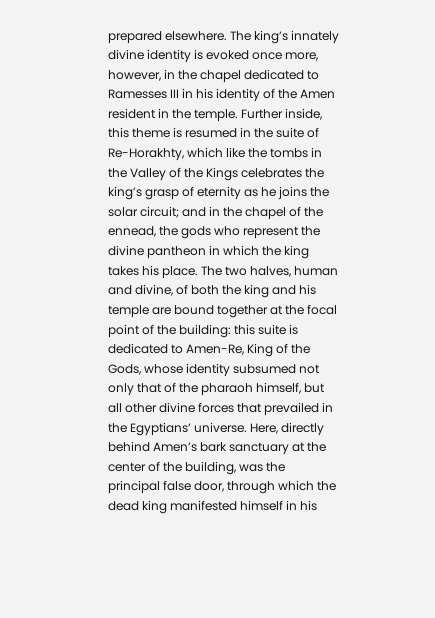prepared elsewhere. The king’s innately divine identity is evoked once more, however, in the chapel dedicated to Ramesses III in his identity of the Amen resident in the temple. Further inside, this theme is resumed in the suite of Re-Horakhty, which like the tombs in the Valley of the Kings celebrates the king’s grasp of eternity as he joins the solar circuit; and in the chapel of the ennead, the gods who represent the divine pantheon in which the king takes his place. The two halves, human and divine, of both the king and his temple are bound together at the focal point of the building: this suite is dedicated to Amen-Re, King of the Gods, whose identity subsumed not only that of the pharaoh himself, but all other divine forces that prevailed in the Egyptians’ universe. Here, directly behind Amen’s bark sanctuary at the center of the building, was the principal false door, through which the dead king manifested himself in his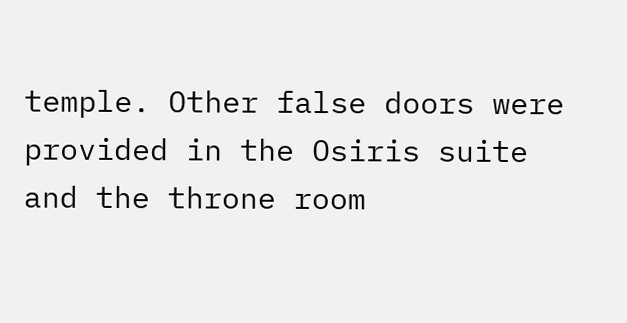temple. Other false doors were provided in the Osiris suite and the throne room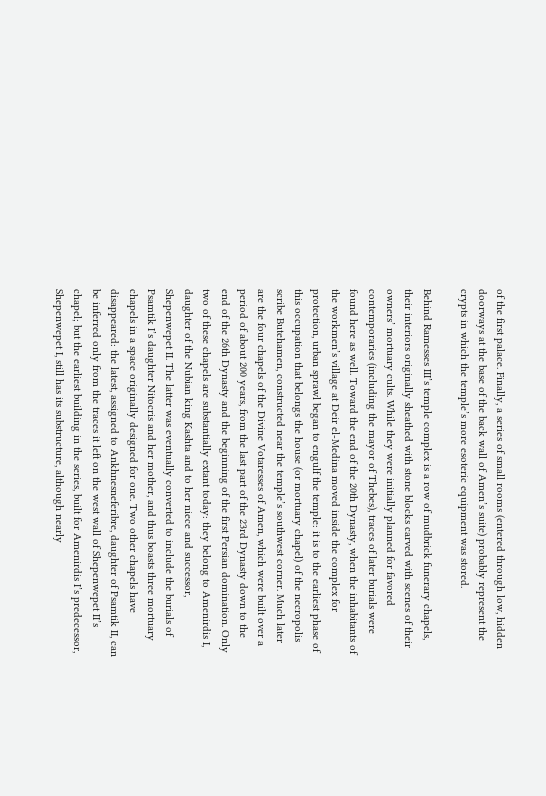of the first palace. Finally, a series of small rooms (entered through low, hidden doorways at the base of the back wall of Amen’s suite) probably represent the crypts in which the temple’s more esoteric equipment was stored.

Behind Ramesses III’s temple complex is a row of mudbrick funerary chapels, their interiors originally sheathed with stone blocks carved with scenes of their owners’ mortuary cults. While they were initially planned for favored contemporaries (including the mayor of Thebes), traces of later burials were found here as well. Toward the end of the 20th Dynasty, when the inhabitants of the workmen’s village at Deir el-Medina moved inside the complex for protection, urban sprawl began to engulf the temple: it is to the earliest phase of this occupation that belongs the house (or mortuary chapel) of the necropolis scribe Butehamen, constructed near the temple’s southwest corner. Much later are the four chapels of the Divine Votaresses of Amen, which were built over a period of about 200 years, from the last part of the 23rd Dynasty down to the end of the 26th Dynasty and the beginning of the first Persian domination. Only two of these chapels are substantially extant today: they belong to Amenirdis I, daughter of the Nubian king Kashta and to her niece and successor, Shepenwepet II. The latter was eventually converted to include the burials of Psamtik I’s daughter Nitocris and her mother, and thus boasts three mortuary chapels in a space originally designed for one. Two other chapels have disappeared: the latest, assigned to Ankhnesneferibre, daughter of Psamtik II, can be inferred only from the traces it left on the west wall of Shepenwepet II’s chapel; but the earliest building in the series, built for Amenirdis I’s predecessor, Shepenwepet I, still has its substructure, although nearly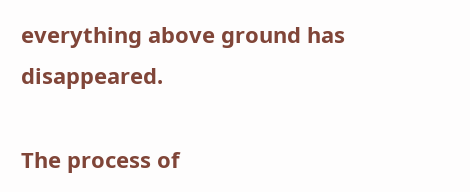everything above ground has disappeared.

The process of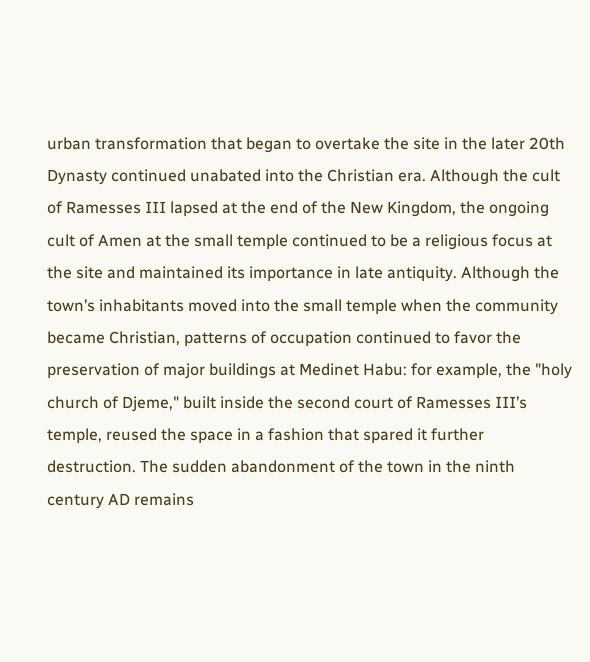urban transformation that began to overtake the site in the later 20th Dynasty continued unabated into the Christian era. Although the cult of Ramesses III lapsed at the end of the New Kingdom, the ongoing cult of Amen at the small temple continued to be a religious focus at the site and maintained its importance in late antiquity. Although the town’s inhabitants moved into the small temple when the community became Christian, patterns of occupation continued to favor the preservation of major buildings at Medinet Habu: for example, the "holy church of Djeme," built inside the second court of Ramesses III’s temple, reused the space in a fashion that spared it further destruction. The sudden abandonment of the town in the ninth century AD remains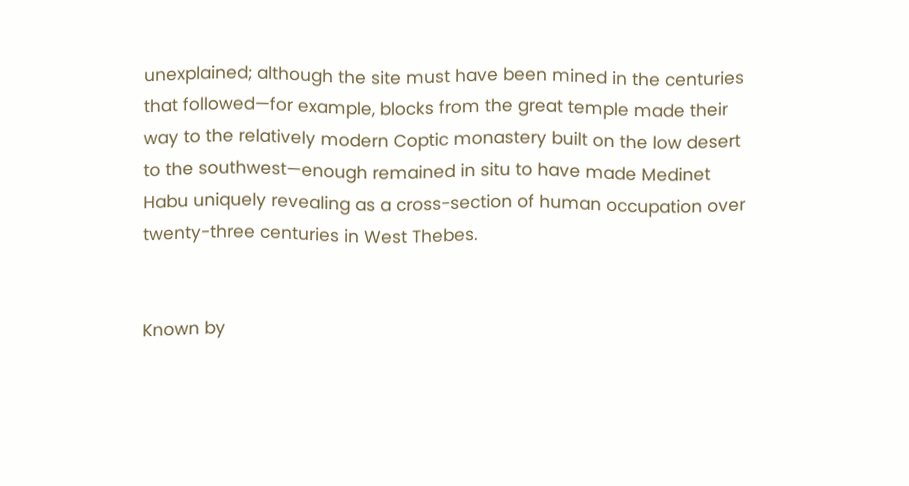unexplained; although the site must have been mined in the centuries that followed—for example, blocks from the great temple made their way to the relatively modern Coptic monastery built on the low desert to the southwest—enough remained in situ to have made Medinet Habu uniquely revealing as a cross-section of human occupation over twenty-three centuries in West Thebes.


Known by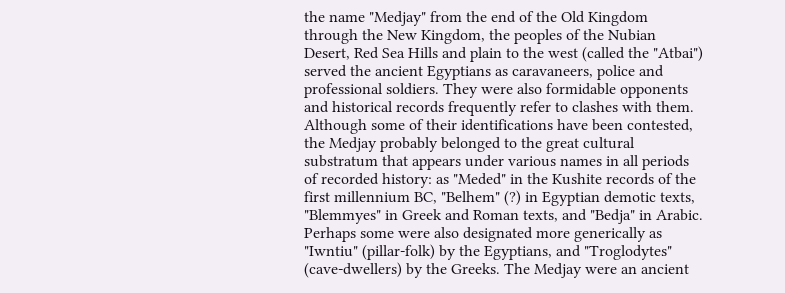the name "Medjay" from the end of the Old Kingdom through the New Kingdom, the peoples of the Nubian Desert, Red Sea Hills and plain to the west (called the "Atbai") served the ancient Egyptians as caravaneers, police and professional soldiers. They were also formidable opponents and historical records frequently refer to clashes with them. Although some of their identifications have been contested, the Medjay probably belonged to the great cultural substratum that appears under various names in all periods of recorded history: as "Meded" in the Kushite records of the first millennium BC, "Belhem" (?) in Egyptian demotic texts, "Blemmyes" in Greek and Roman texts, and "Bedja" in Arabic. Perhaps some were also designated more generically as "Iwntiu" (pillar-folk) by the Egyptians, and "Troglodytes" (cave-dwellers) by the Greeks. The Medjay were an ancient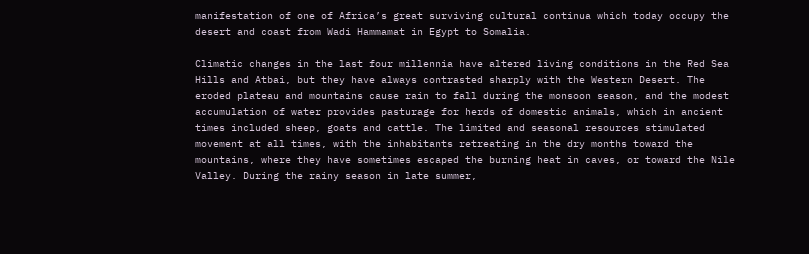manifestation of one of Africa’s great surviving cultural continua which today occupy the desert and coast from Wadi Hammamat in Egypt to Somalia.

Climatic changes in the last four millennia have altered living conditions in the Red Sea Hills and Atbai, but they have always contrasted sharply with the Western Desert. The eroded plateau and mountains cause rain to fall during the monsoon season, and the modest accumulation of water provides pasturage for herds of domestic animals, which in ancient times included sheep, goats and cattle. The limited and seasonal resources stimulated movement at all times, with the inhabitants retreating in the dry months toward the mountains, where they have sometimes escaped the burning heat in caves, or toward the Nile Valley. During the rainy season in late summer,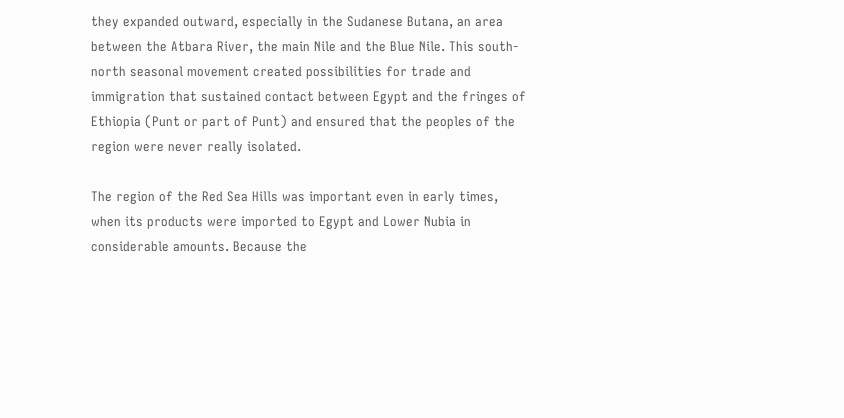they expanded outward, especially in the Sudanese Butana, an area between the Atbara River, the main Nile and the Blue Nile. This south-north seasonal movement created possibilities for trade and immigration that sustained contact between Egypt and the fringes of Ethiopia (Punt or part of Punt) and ensured that the peoples of the region were never really isolated.

The region of the Red Sea Hills was important even in early times, when its products were imported to Egypt and Lower Nubia in considerable amounts. Because the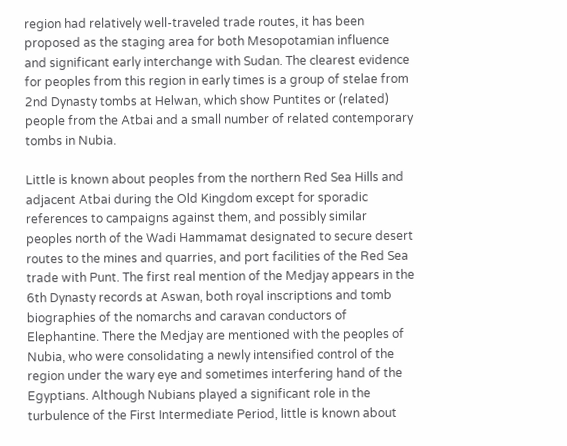region had relatively well-traveled trade routes, it has been proposed as the staging area for both Mesopotamian influence and significant early interchange with Sudan. The clearest evidence for peoples from this region in early times is a group of stelae from 2nd Dynasty tombs at Helwan, which show Puntites or (related) people from the Atbai and a small number of related contemporary tombs in Nubia.

Little is known about peoples from the northern Red Sea Hills and adjacent Atbai during the Old Kingdom except for sporadic references to campaigns against them, and possibly similar peoples north of the Wadi Hammamat designated to secure desert routes to the mines and quarries, and port facilities of the Red Sea trade with Punt. The first real mention of the Medjay appears in the 6th Dynasty records at Aswan, both royal inscriptions and tomb biographies of the nomarchs and caravan conductors of Elephantine. There the Medjay are mentioned with the peoples of Nubia, who were consolidating a newly intensified control of the region under the wary eye and sometimes interfering hand of the Egyptians. Although Nubians played a significant role in the turbulence of the First Intermediate Period, little is known about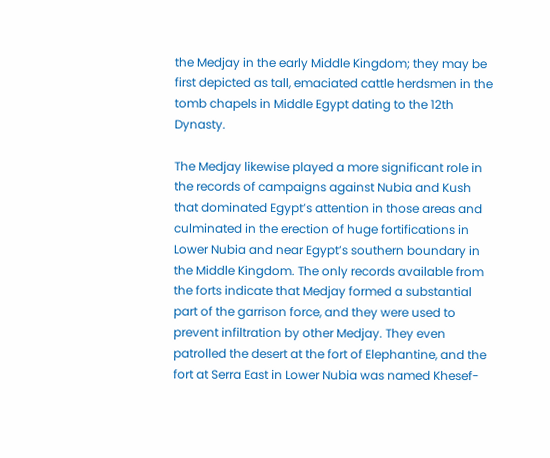the Medjay in the early Middle Kingdom; they may be first depicted as tall, emaciated cattle herdsmen in the tomb chapels in Middle Egypt dating to the 12th Dynasty.

The Medjay likewise played a more significant role in the records of campaigns against Nubia and Kush that dominated Egypt’s attention in those areas and culminated in the erection of huge fortifications in Lower Nubia and near Egypt’s southern boundary in the Middle Kingdom. The only records available from the forts indicate that Medjay formed a substantial part of the garrison force, and they were used to prevent infiltration by other Medjay. They even patrolled the desert at the fort of Elephantine, and the fort at Serra East in Lower Nubia was named Khesef-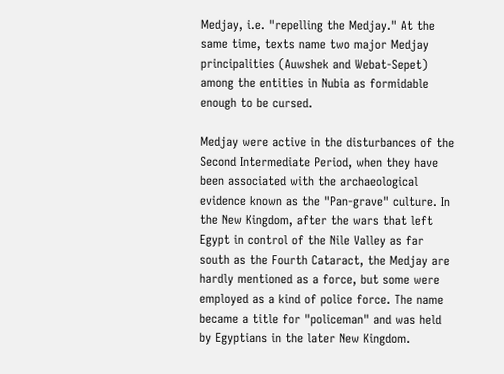Medjay, i.e. "repelling the Medjay." At the same time, texts name two major Medjay principalities (Auwshek and Webat-Sepet) among the entities in Nubia as formidable enough to be cursed.

Medjay were active in the disturbances of the Second Intermediate Period, when they have been associated with the archaeological evidence known as the "Pan-grave" culture. In the New Kingdom, after the wars that left Egypt in control of the Nile Valley as far south as the Fourth Cataract, the Medjay are hardly mentioned as a force, but some were employed as a kind of police force. The name became a title for "policeman" and was held by Egyptians in the later New Kingdom.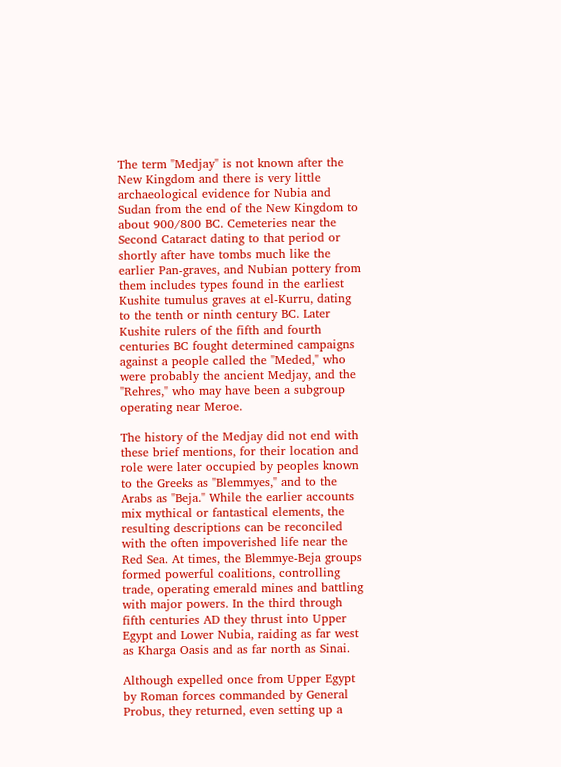The term "Medjay" is not known after the New Kingdom and there is very little archaeological evidence for Nubia and Sudan from the end of the New Kingdom to about 900/800 BC. Cemeteries near the Second Cataract dating to that period or shortly after have tombs much like the earlier Pan-graves, and Nubian pottery from them includes types found in the earliest Kushite tumulus graves at el-Kurru, dating to the tenth or ninth century BC. Later Kushite rulers of the fifth and fourth centuries BC fought determined campaigns against a people called the "Meded," who were probably the ancient Medjay, and the "Rehres," who may have been a subgroup operating near Meroe.

The history of the Medjay did not end with these brief mentions, for their location and role were later occupied by peoples known to the Greeks as "Blemmyes," and to the Arabs as "Beja." While the earlier accounts mix mythical or fantastical elements, the resulting descriptions can be reconciled with the often impoverished life near the Red Sea. At times, the Blemmye-Beja groups formed powerful coalitions, controlling trade, operating emerald mines and battling with major powers. In the third through fifth centuries AD they thrust into Upper Egypt and Lower Nubia, raiding as far west as Kharga Oasis and as far north as Sinai.

Although expelled once from Upper Egypt by Roman forces commanded by General Probus, they returned, even setting up a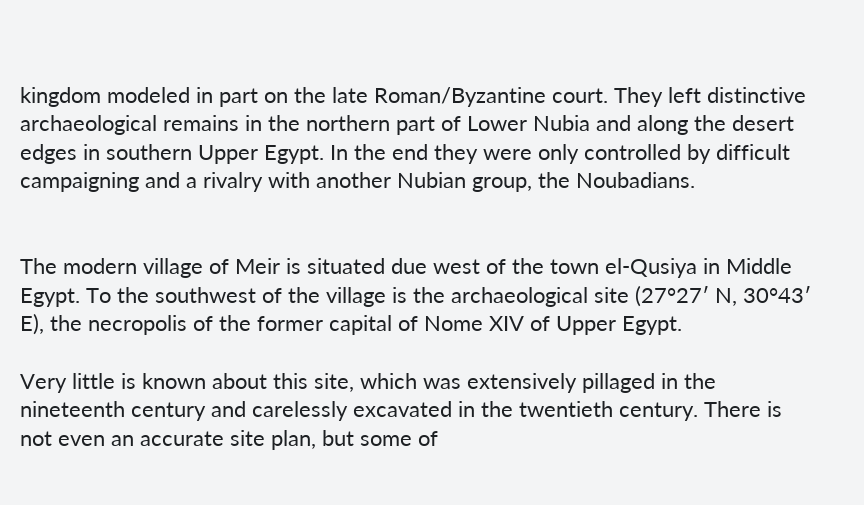kingdom modeled in part on the late Roman/Byzantine court. They left distinctive archaeological remains in the northern part of Lower Nubia and along the desert edges in southern Upper Egypt. In the end they were only controlled by difficult campaigning and a rivalry with another Nubian group, the Noubadians.


The modern village of Meir is situated due west of the town el-Qusiya in Middle Egypt. To the southwest of the village is the archaeological site (27°27′ N, 30°43′ E), the necropolis of the former capital of Nome XIV of Upper Egypt.

Very little is known about this site, which was extensively pillaged in the nineteenth century and carelessly excavated in the twentieth century. There is not even an accurate site plan, but some of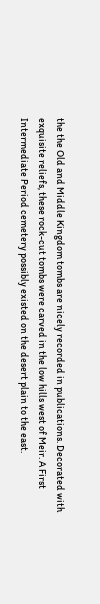the the Old and Middle Kingdom tombs are nicely recorded in publications. Decorated with exquisite reliefs, these rock-cut tombs were carved in the low hills west of Meir. A First Intermediate Period cemetery possibly existed on the desert plain to the east.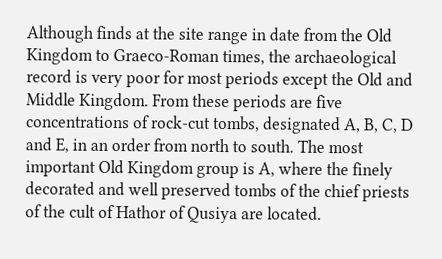Although finds at the site range in date from the Old Kingdom to Graeco-Roman times, the archaeological record is very poor for most periods except the Old and Middle Kingdom. From these periods are five concentrations of rock-cut tombs, designated A, B, C, D and E, in an order from north to south. The most important Old Kingdom group is A, where the finely decorated and well preserved tombs of the chief priests of the cult of Hathor of Qusiya are located.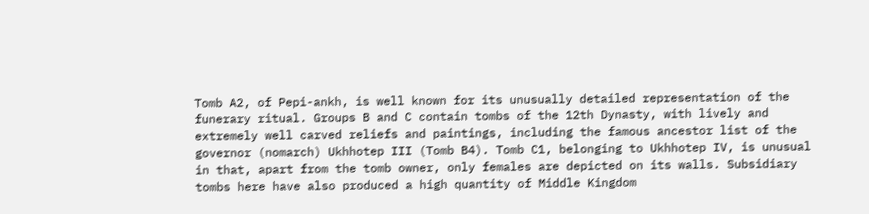Tomb A2, of Pepi-ankh, is well known for its unusually detailed representation of the funerary ritual. Groups B and C contain tombs of the 12th Dynasty, with lively and extremely well carved reliefs and paintings, including the famous ancestor list of the governor (nomarch) Ukhhotep III (Tomb B4). Tomb C1, belonging to Ukhhotep IV, is unusual in that, apart from the tomb owner, only females are depicted on its walls. Subsidiary tombs here have also produced a high quantity of Middle Kingdom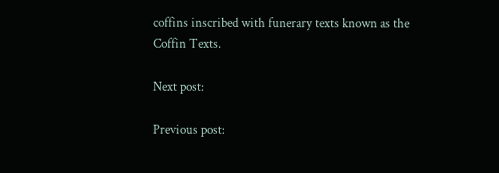coffins inscribed with funerary texts known as the Coffin Texts.

Next post:

Previous post: